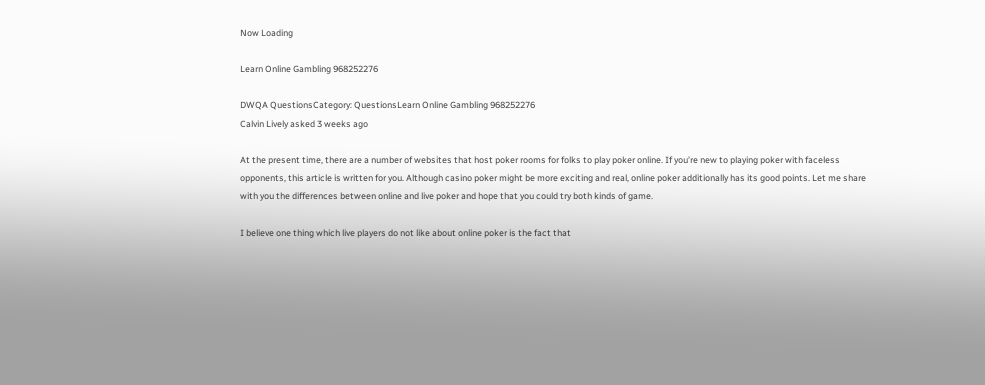Now Loading

Learn Online Gambling 968252276

DWQA QuestionsCategory: QuestionsLearn Online Gambling 968252276
Calvin Lively asked 3 weeks ago

At the present time, there are a number of websites that host poker rooms for folks to play poker online. If you’re new to playing poker with faceless opponents, this article is written for you. Although casino poker might be more exciting and real, online poker additionally has its good points. Let me share with you the differences between online and live poker and hope that you could try both kinds of game.

I believe one thing which live players do not like about online poker is the fact that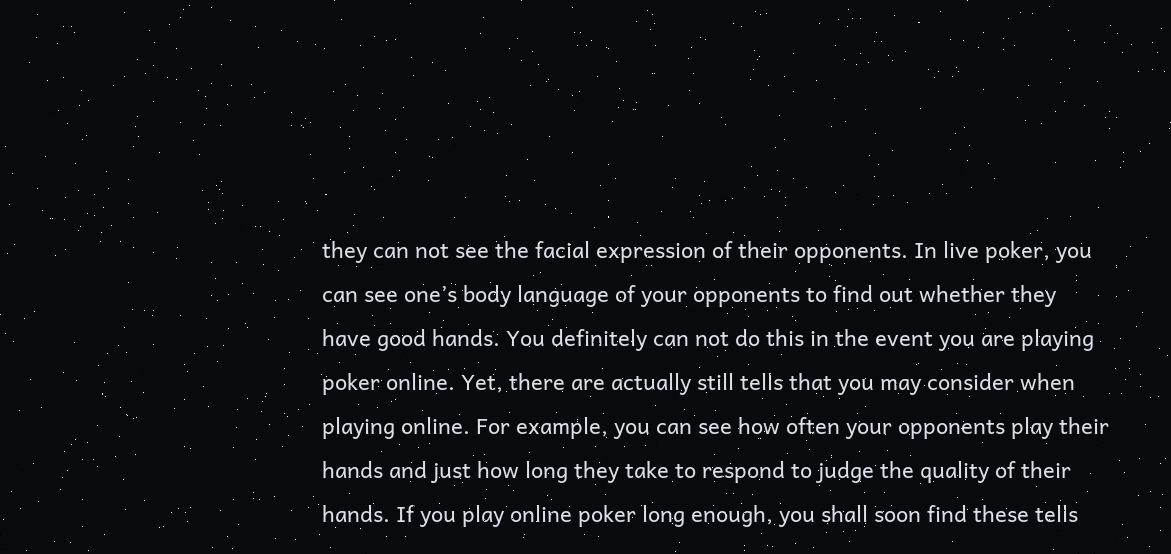they can not see the facial expression of their opponents. In live poker, you can see one’s body language of your opponents to find out whether they have good hands. You definitely can not do this in the event you are playing poker online. Yet, there are actually still tells that you may consider when playing online. For example, you can see how often your opponents play their hands and just how long they take to respond to judge the quality of their hands. If you play online poker long enough, you shall soon find these tells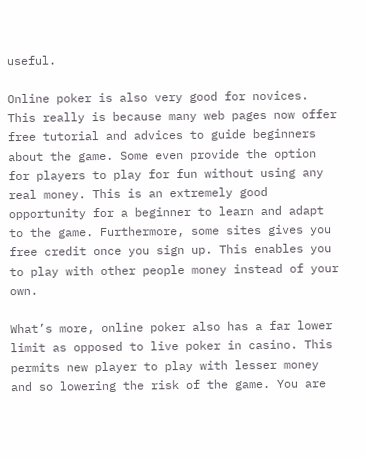useful.

Online poker is also very good for novices. This really is because many web pages now offer free tutorial and advices to guide beginners about the game. Some even provide the option for players to play for fun without using any real money. This is an extremely good opportunity for a beginner to learn and adapt to the game. Furthermore, some sites gives you free credit once you sign up. This enables you to play with other people money instead of your own.

What’s more, online poker also has a far lower limit as opposed to live poker in casino. This permits new player to play with lesser money and so lowering the risk of the game. You are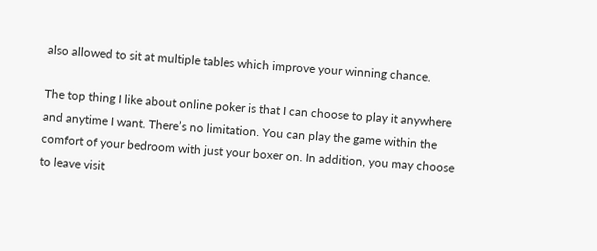also allowed to sit at multiple tables which improve your winning chance.

The top thing I like about online poker is that I can choose to play it anywhere and anytime I want. There’s no limitation. You can play the game within the comfort of your bedroom with just your boxer on. In addition, you may choose to leave visit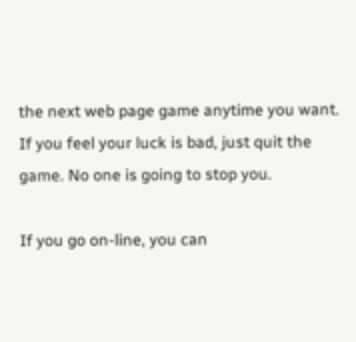the next web page game anytime you want. If you feel your luck is bad, just quit the game. No one is going to stop you.

If you go on-line, you can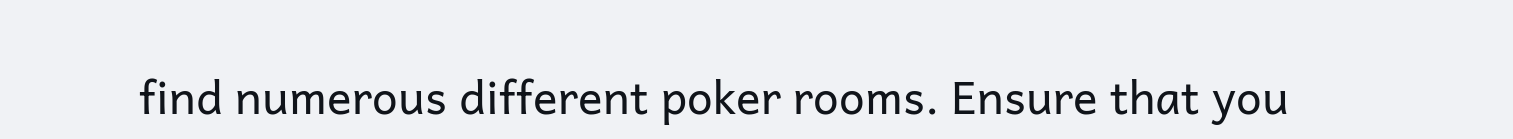find numerous different poker rooms. Ensure that you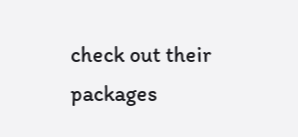check out their packages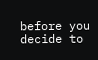before you decide to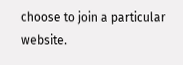choose to join a particular website.